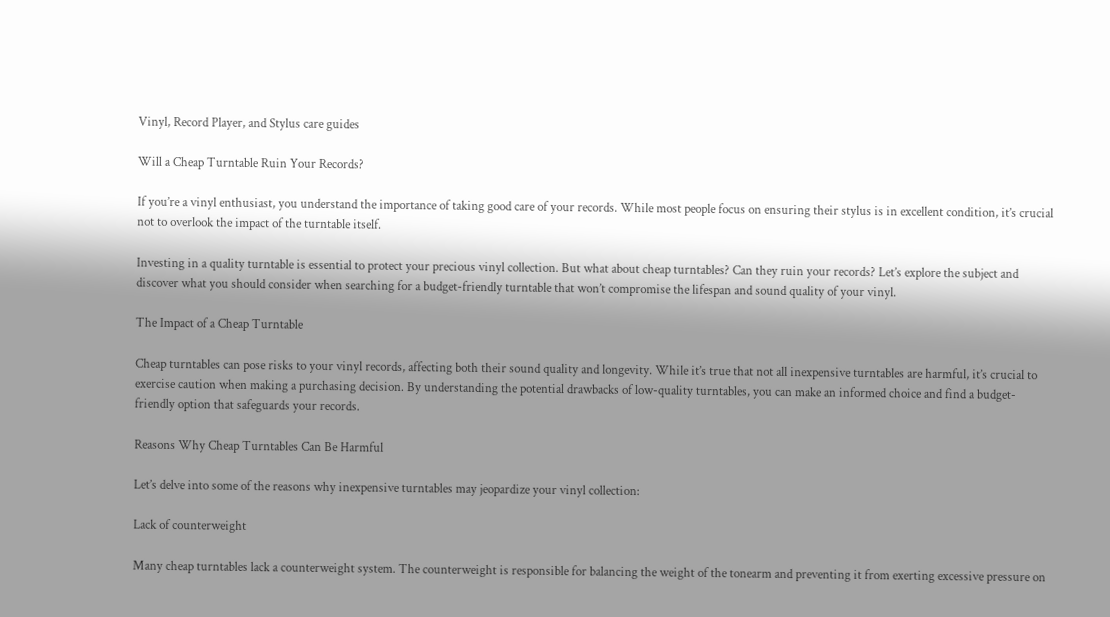Vinyl, Record Player, and Stylus care guides

Will a Cheap Turntable Ruin Your Records?

If you’re a vinyl enthusiast, you understand the importance of taking good care of your records. While most people focus on ensuring their stylus is in excellent condition, it’s crucial not to overlook the impact of the turntable itself.

Investing in a quality turntable is essential to protect your precious vinyl collection. But what about cheap turntables? Can they ruin your records? Let’s explore the subject and discover what you should consider when searching for a budget-friendly turntable that won’t compromise the lifespan and sound quality of your vinyl.

The Impact of a Cheap Turntable

Cheap turntables can pose risks to your vinyl records, affecting both their sound quality and longevity. While it’s true that not all inexpensive turntables are harmful, it’s crucial to exercise caution when making a purchasing decision. By understanding the potential drawbacks of low-quality turntables, you can make an informed choice and find a budget-friendly option that safeguards your records.

Reasons Why Cheap Turntables Can Be Harmful

Let’s delve into some of the reasons why inexpensive turntables may jeopardize your vinyl collection:

Lack of counterweight

Many cheap turntables lack a counterweight system. The counterweight is responsible for balancing the weight of the tonearm and preventing it from exerting excessive pressure on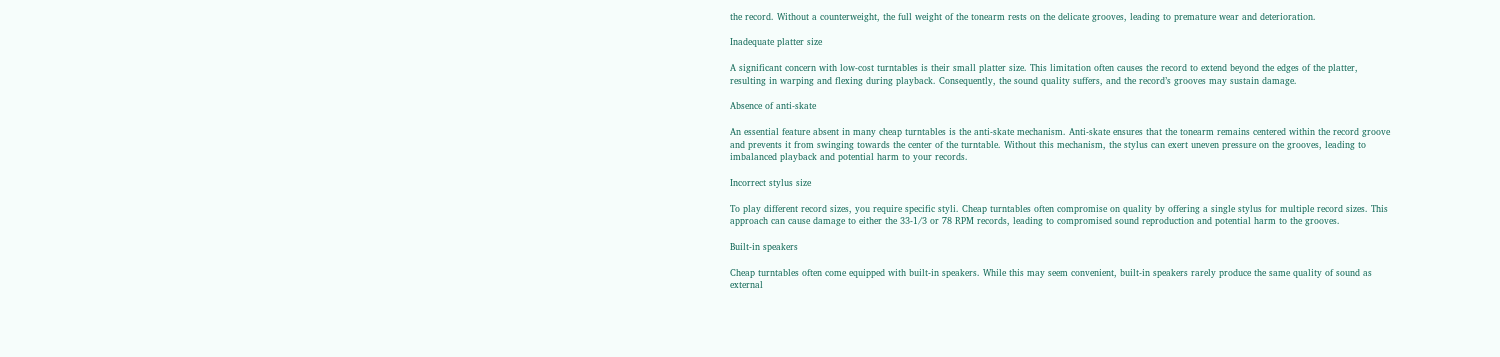the record. Without a counterweight, the full weight of the tonearm rests on the delicate grooves, leading to premature wear and deterioration.

Inadequate platter size

A significant concern with low-cost turntables is their small platter size. This limitation often causes the record to extend beyond the edges of the platter, resulting in warping and flexing during playback. Consequently, the sound quality suffers, and the record’s grooves may sustain damage.

Absence of anti-skate

An essential feature absent in many cheap turntables is the anti-skate mechanism. Anti-skate ensures that the tonearm remains centered within the record groove and prevents it from swinging towards the center of the turntable. Without this mechanism, the stylus can exert uneven pressure on the grooves, leading to imbalanced playback and potential harm to your records.

Incorrect stylus size

To play different record sizes, you require specific styli. Cheap turntables often compromise on quality by offering a single stylus for multiple record sizes. This approach can cause damage to either the 33-1/3 or 78 RPM records, leading to compromised sound reproduction and potential harm to the grooves.

Built-in speakers

Cheap turntables often come equipped with built-in speakers. While this may seem convenient, built-in speakers rarely produce the same quality of sound as external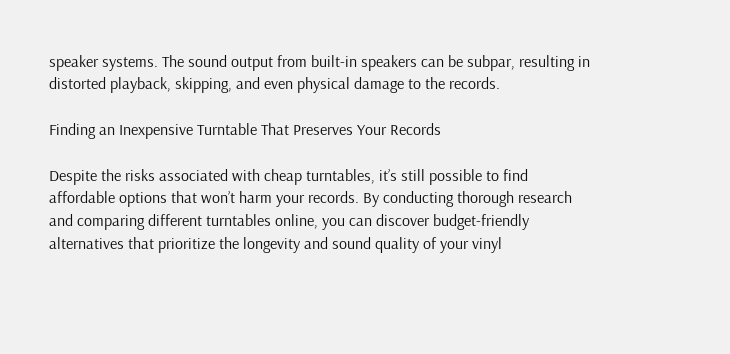speaker systems. The sound output from built-in speakers can be subpar, resulting in distorted playback, skipping, and even physical damage to the records.

Finding an Inexpensive Turntable That Preserves Your Records

Despite the risks associated with cheap turntables, it’s still possible to find affordable options that won’t harm your records. By conducting thorough research and comparing different turntables online, you can discover budget-friendly alternatives that prioritize the longevity and sound quality of your vinyl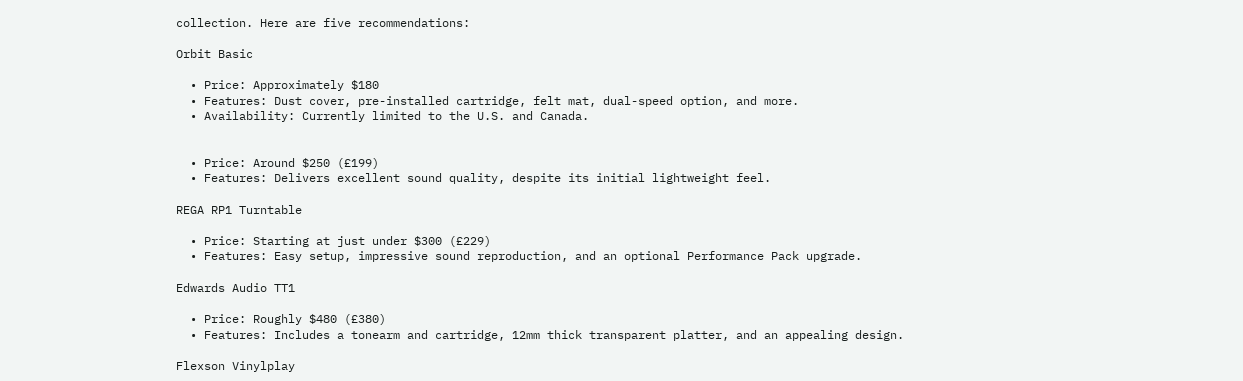collection. Here are five recommendations:

Orbit Basic

  • Price: Approximately $180
  • Features: Dust cover, pre-installed cartridge, felt mat, dual-speed option, and more.
  • Availability: Currently limited to the U.S. and Canada.


  • Price: Around $250 (£199)
  • Features: Delivers excellent sound quality, despite its initial lightweight feel.

REGA RP1 Turntable

  • Price: Starting at just under $300 (£229)
  • Features: Easy setup, impressive sound reproduction, and an optional Performance Pack upgrade.

Edwards Audio TT1

  • Price: Roughly $480 (£380)
  • Features: Includes a tonearm and cartridge, 12mm thick transparent platter, and an appealing design.

Flexson Vinylplay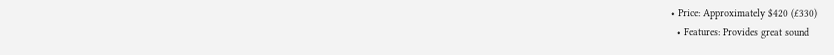• Price: Approximately $420 (£330)
  • Features: Provides great sound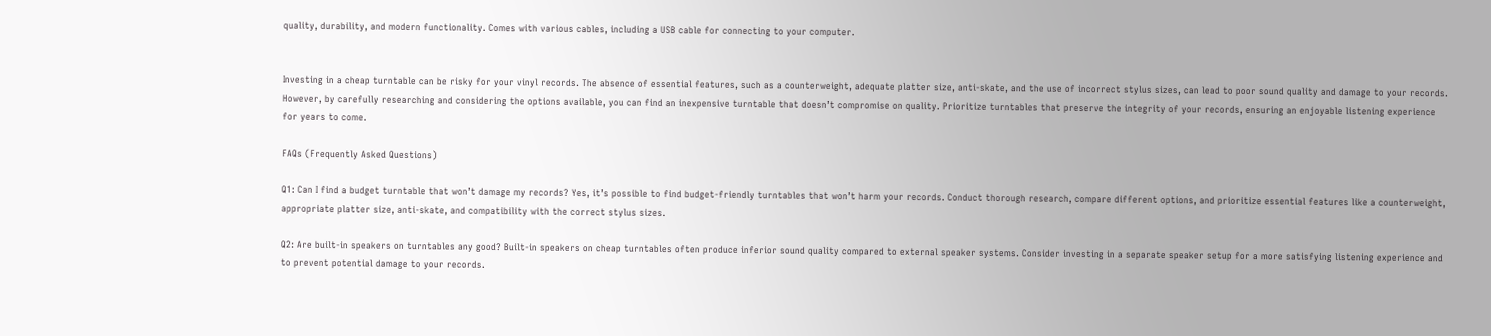quality, durability, and modern functionality. Comes with various cables, including a USB cable for connecting to your computer.


Investing in a cheap turntable can be risky for your vinyl records. The absence of essential features, such as a counterweight, adequate platter size, anti-skate, and the use of incorrect stylus sizes, can lead to poor sound quality and damage to your records. However, by carefully researching and considering the options available, you can find an inexpensive turntable that doesn’t compromise on quality. Prioritize turntables that preserve the integrity of your records, ensuring an enjoyable listening experience for years to come.

FAQs (Frequently Asked Questions)

Q1: Can I find a budget turntable that won’t damage my records? Yes, it’s possible to find budget-friendly turntables that won’t harm your records. Conduct thorough research, compare different options, and prioritize essential features like a counterweight, appropriate platter size, anti-skate, and compatibility with the correct stylus sizes.

Q2: Are built-in speakers on turntables any good? Built-in speakers on cheap turntables often produce inferior sound quality compared to external speaker systems. Consider investing in a separate speaker setup for a more satisfying listening experience and to prevent potential damage to your records.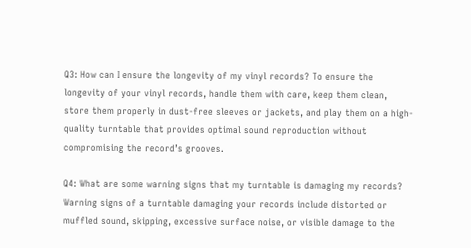Q3: How can I ensure the longevity of my vinyl records? To ensure the longevity of your vinyl records, handle them with care, keep them clean, store them properly in dust-free sleeves or jackets, and play them on a high-quality turntable that provides optimal sound reproduction without compromising the record’s grooves.

Q4: What are some warning signs that my turntable is damaging my records? Warning signs of a turntable damaging your records include distorted or muffled sound, skipping, excessive surface noise, or visible damage to the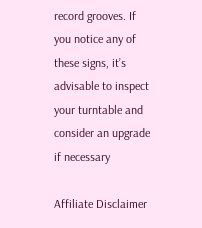record grooves. If you notice any of these signs, it’s advisable to inspect your turntable and consider an upgrade if necessary

Affiliate Disclaimer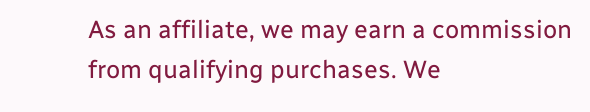As an affiliate, we may earn a commission from qualifying purchases. We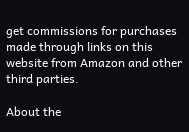get commissions for purchases made through links on this website from Amazon and other third parties.

About the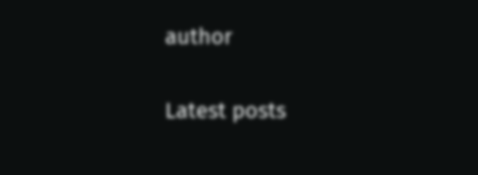author

Latest posts